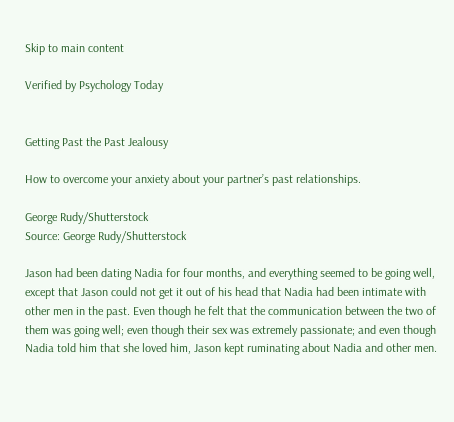Skip to main content

Verified by Psychology Today


Getting Past the Past Jealousy

How to overcome your anxiety about your partner’s past relationships.

George Rudy/Shutterstock
Source: George Rudy/Shutterstock

Jason had been dating Nadia for four months, and everything seemed to be going well, except that Jason could not get it out of his head that Nadia had been intimate with other men in the past. Even though he felt that the communication between the two of them was going well; even though their sex was extremely passionate; and even though Nadia told him that she loved him, Jason kept ruminating about Nadia and other men.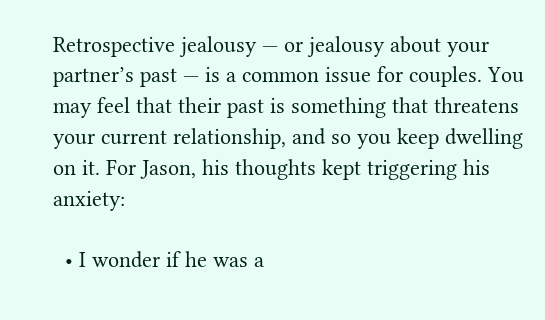Retrospective jealousy — or jealousy about your partner’s past — is a common issue for couples. You may feel that their past is something that threatens your current relationship, and so you keep dwelling on it. For Jason, his thoughts kept triggering his anxiety:

  • I wonder if he was a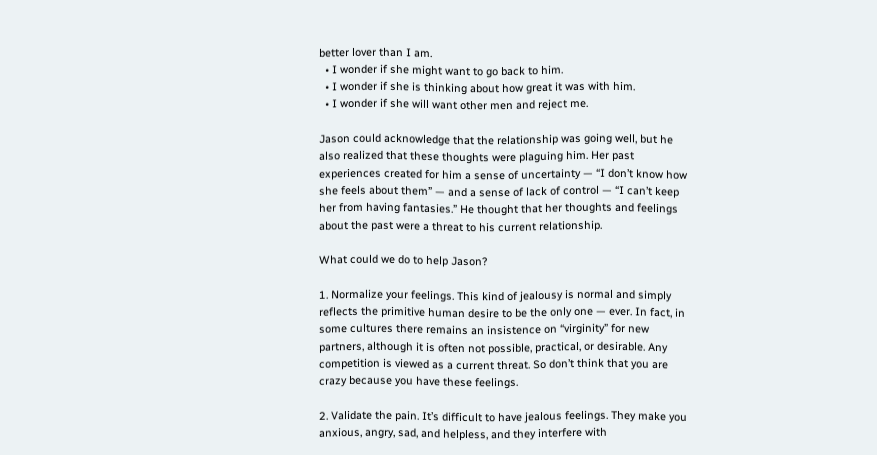better lover than I am.
  • I wonder if she might want to go back to him.
  • I wonder if she is thinking about how great it was with him.
  • I wonder if she will want other men and reject me.

Jason could acknowledge that the relationship was going well, but he also realized that these thoughts were plaguing him. Her past experiences created for him a sense of uncertainty — “I don’t know how she feels about them” — and a sense of lack of control — “I can’t keep her from having fantasies.” He thought that her thoughts and feelings about the past were a threat to his current relationship.

What could we do to help Jason?

1. Normalize your feelings. This kind of jealousy is normal and simply reflects the primitive human desire to be the only one — ever. In fact, in some cultures there remains an insistence on “virginity” for new partners, although it is often not possible, practical, or desirable. Any competition is viewed as a current threat. So don’t think that you are crazy because you have these feelings.

2. Validate the pain. It’s difficult to have jealous feelings. They make you anxious, angry, sad, and helpless, and they interfere with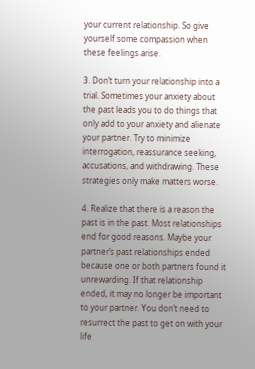your current relationship. So give yourself some compassion when these feelings arise.

3. Don’t turn your relationship into a trial. Sometimes your anxiety about the past leads you to do things that only add to your anxiety and alienate your partner. Try to minimize interrogation, reassurance seeking, accusations, and withdrawing. These strategies only make matters worse.

4. Realize that there is a reason the past is in the past. Most relationships end for good reasons. Maybe your partner’s past relationships ended because one or both partners found it unrewarding. If that relationship ended, it may no longer be important to your partner. You don’t need to resurrect the past to get on with your life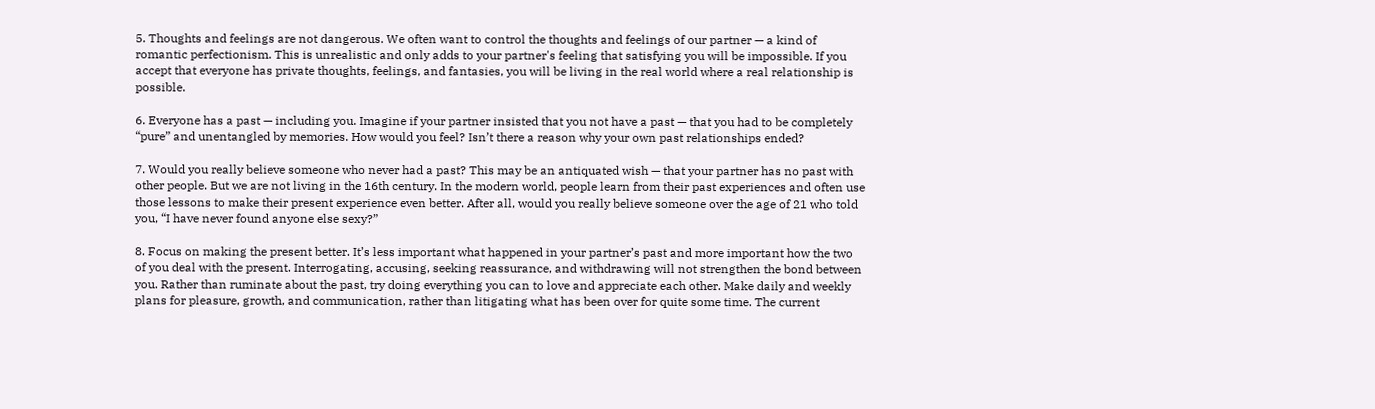5. Thoughts and feelings are not dangerous. We often want to control the thoughts and feelings of our partner — a kind of romantic perfectionism. This is unrealistic and only adds to your partner's feeling that satisfying you will be impossible. If you accept that everyone has private thoughts, feelings, and fantasies, you will be living in the real world where a real relationship is possible.

6. Everyone has a past — including you. Imagine if your partner insisted that you not have a past — that you had to be completely “pure” and unentangled by memories. How would you feel? Isn’t there a reason why your own past relationships ended?

7. Would you really believe someone who never had a past? This may be an antiquated wish — that your partner has no past with other people. But we are not living in the 16th century. In the modern world, people learn from their past experiences and often use those lessons to make their present experience even better. After all, would you really believe someone over the age of 21 who told you, “I have never found anyone else sexy?”

8. Focus on making the present better. It’s less important what happened in your partner’s past and more important how the two of you deal with the present. Interrogating, accusing, seeking reassurance, and withdrawing will not strengthen the bond between you. Rather than ruminate about the past, try doing everything you can to love and appreciate each other. Make daily and weekly plans for pleasure, growth, and communication, rather than litigating what has been over for quite some time. The current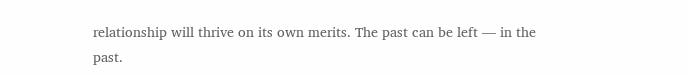relationship will thrive on its own merits. The past can be left — in the past.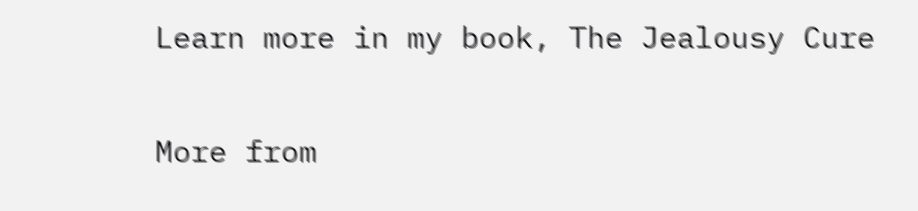Learn more in my book, The Jealousy Cure

More from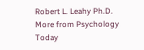Robert L. Leahy Ph.D.
More from Psychology Today